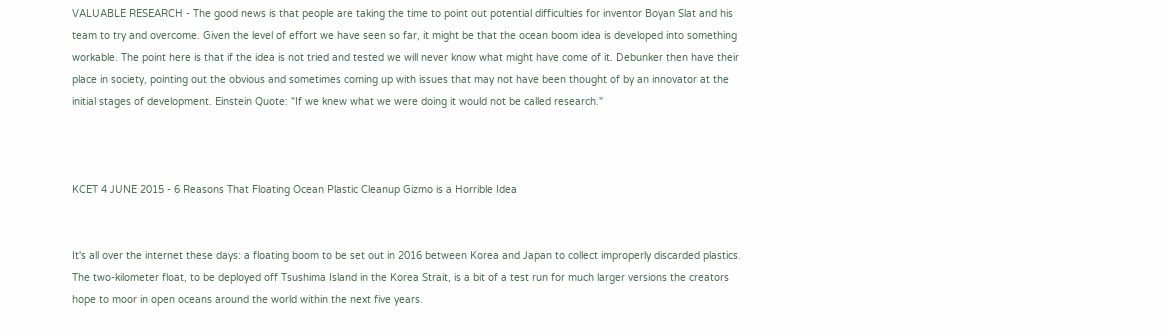VALUABLE RESEARCH - The good news is that people are taking the time to point out potential difficulties for inventor Boyan Slat and his team to try and overcome. Given the level of effort we have seen so far, it might be that the ocean boom idea is developed into something workable. The point here is that if the idea is not tried and tested we will never know what might have come of it. Debunker then have their place in society, pointing out the obvious and sometimes coming up with issues that may not have been thought of by an innovator at the initial stages of development. Einstein Quote: "If we knew what we were doing it would not be called research."



KCET 4 JUNE 2015 - 6 Reasons That Floating Ocean Plastic Cleanup Gizmo is a Horrible Idea


It's all over the internet these days: a floating boom to be set out in 2016 between Korea and Japan to collect improperly discarded plastics. The two-kilometer float, to be deployed off Tsushima Island in the Korea Strait, is a bit of a test run for much larger versions the creators hope to moor in open oceans around the world within the next five years.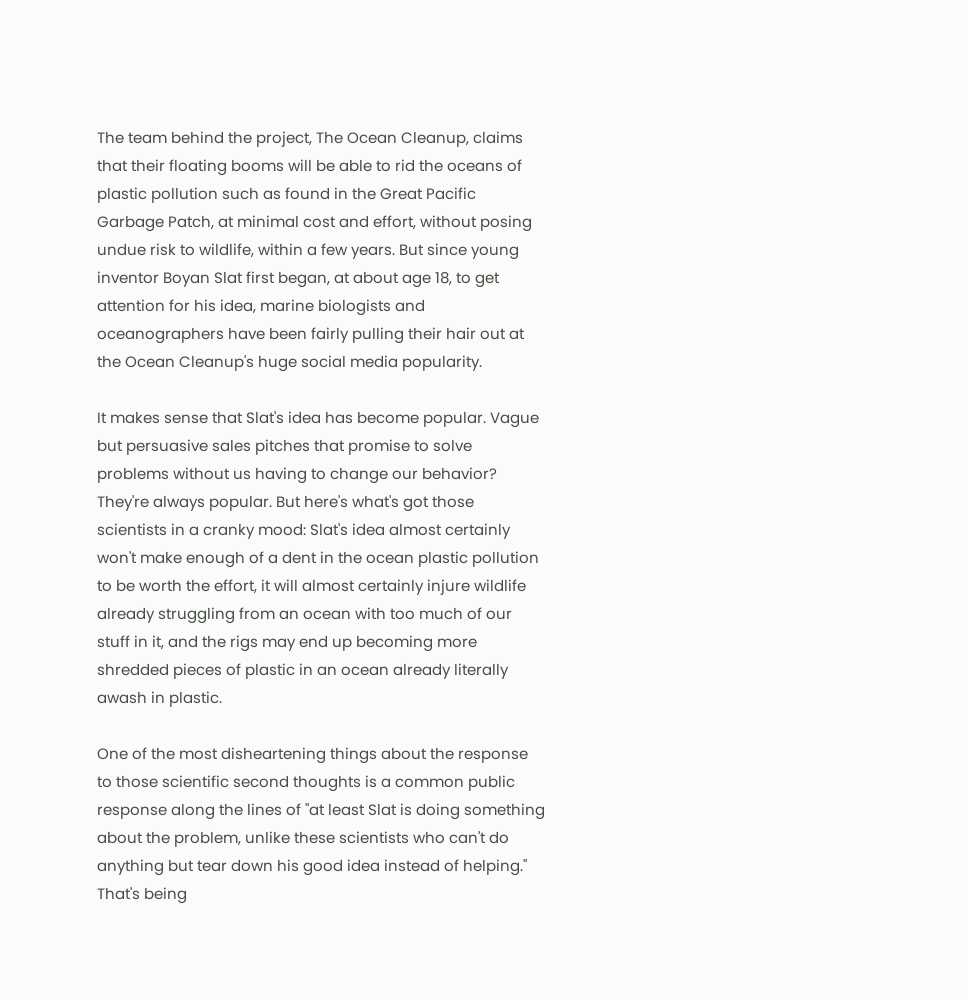The team behind the project, The Ocean Cleanup, claims that their floating booms will be able to rid the oceans of plastic pollution such as found in the Great Pacific Garbage Patch, at minimal cost and effort, without posing undue risk to wildlife, within a few years. But since young inventor Boyan Slat first began, at about age 18, to get attention for his idea, marine biologists and oceanographers have been fairly pulling their hair out at the Ocean Cleanup's huge social media popularity.

It makes sense that Slat's idea has become popular. Vague but persuasive sales pitches that promise to solve problems without us having to change our behavior? They're always popular. But here's what's got those scientists in a cranky mood: Slat's idea almost certainly won't make enough of a dent in the ocean plastic pollution to be worth the effort, it will almost certainly injure wildlife already struggling from an ocean with too much of our stuff in it, and the rigs may end up becoming more shredded pieces of plastic in an ocean already literally awash in plastic.

One of the most disheartening things about the response to those scientific second thoughts is a common public response along the lines of "at least Slat is doing something about the problem, unlike these scientists who can't do anything but tear down his good idea instead of helping." That's being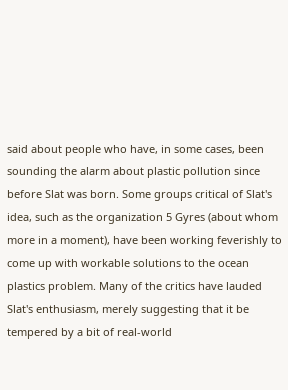said about people who have, in some cases, been sounding the alarm about plastic pollution since before Slat was born. Some groups critical of Slat's idea, such as the organization 5 Gyres (about whom more in a moment), have been working feverishly to come up with workable solutions to the ocean plastics problem. Many of the critics have lauded Slat's enthusiasm, merely suggesting that it be tempered by a bit of real-world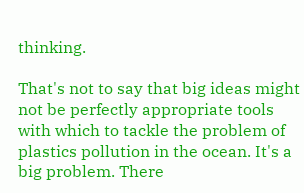thinking.

That's not to say that big ideas might not be perfectly appropriate tools with which to tackle the problem of plastics pollution in the ocean. It's a big problem. There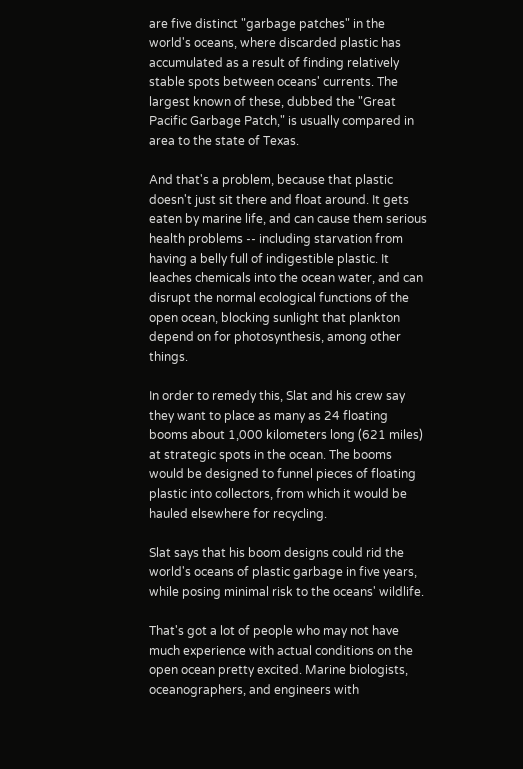are five distinct "garbage patches" in the world's oceans, where discarded plastic has accumulated as a result of finding relatively stable spots between oceans' currents. The largest known of these, dubbed the "Great Pacific Garbage Patch," is usually compared in area to the state of Texas.

And that's a problem, because that plastic doesn't just sit there and float around. It gets eaten by marine life, and can cause them serious health problems -- including starvation from having a belly full of indigestible plastic. It leaches chemicals into the ocean water, and can disrupt the normal ecological functions of the open ocean, blocking sunlight that plankton depend on for photosynthesis, among other things.

In order to remedy this, Slat and his crew say they want to place as many as 24 floating booms about 1,000 kilometers long (621 miles) at strategic spots in the ocean. The booms would be designed to funnel pieces of floating plastic into collectors, from which it would be hauled elsewhere for recycling.

Slat says that his boom designs could rid the world's oceans of plastic garbage in five years, while posing minimal risk to the oceans' wildlife.

That's got a lot of people who may not have much experience with actual conditions on the open ocean pretty excited. Marine biologists, oceanographers, and engineers with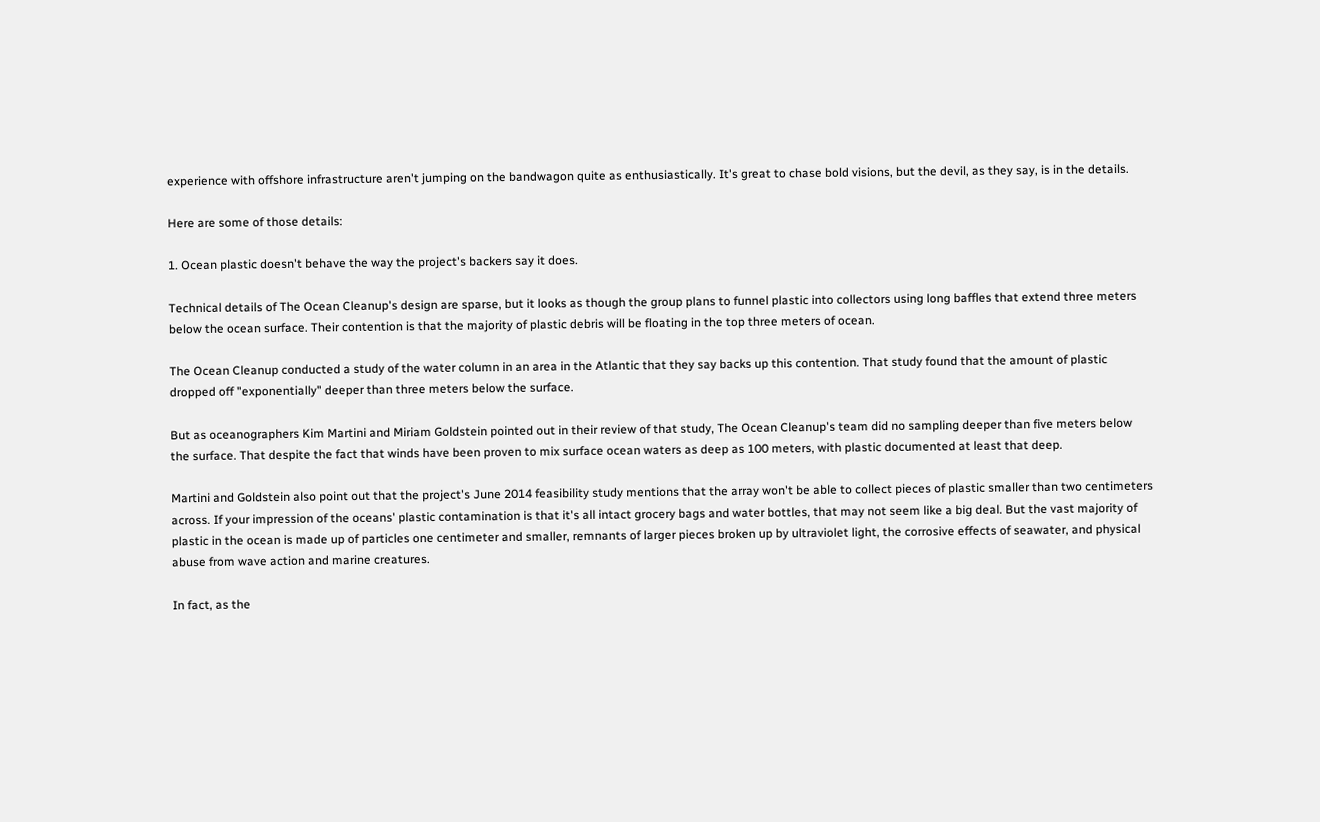experience with offshore infrastructure aren't jumping on the bandwagon quite as enthusiastically. It's great to chase bold visions, but the devil, as they say, is in the details.

Here are some of those details:

1. Ocean plastic doesn't behave the way the project's backers say it does.

Technical details of The Ocean Cleanup's design are sparse, but it looks as though the group plans to funnel plastic into collectors using long baffles that extend three meters below the ocean surface. Their contention is that the majority of plastic debris will be floating in the top three meters of ocean.

The Ocean Cleanup conducted a study of the water column in an area in the Atlantic that they say backs up this contention. That study found that the amount of plastic dropped off "exponentially" deeper than three meters below the surface.

But as oceanographers Kim Martini and Miriam Goldstein pointed out in their review of that study, The Ocean Cleanup's team did no sampling deeper than five meters below the surface. That despite the fact that winds have been proven to mix surface ocean waters as deep as 100 meters, with plastic documented at least that deep.

Martini and Goldstein also point out that the project's June 2014 feasibility study mentions that the array won't be able to collect pieces of plastic smaller than two centimeters across. If your impression of the oceans' plastic contamination is that it's all intact grocery bags and water bottles, that may not seem like a big deal. But the vast majority of plastic in the ocean is made up of particles one centimeter and smaller, remnants of larger pieces broken up by ultraviolet light, the corrosive effects of seawater, and physical abuse from wave action and marine creatures.

In fact, as the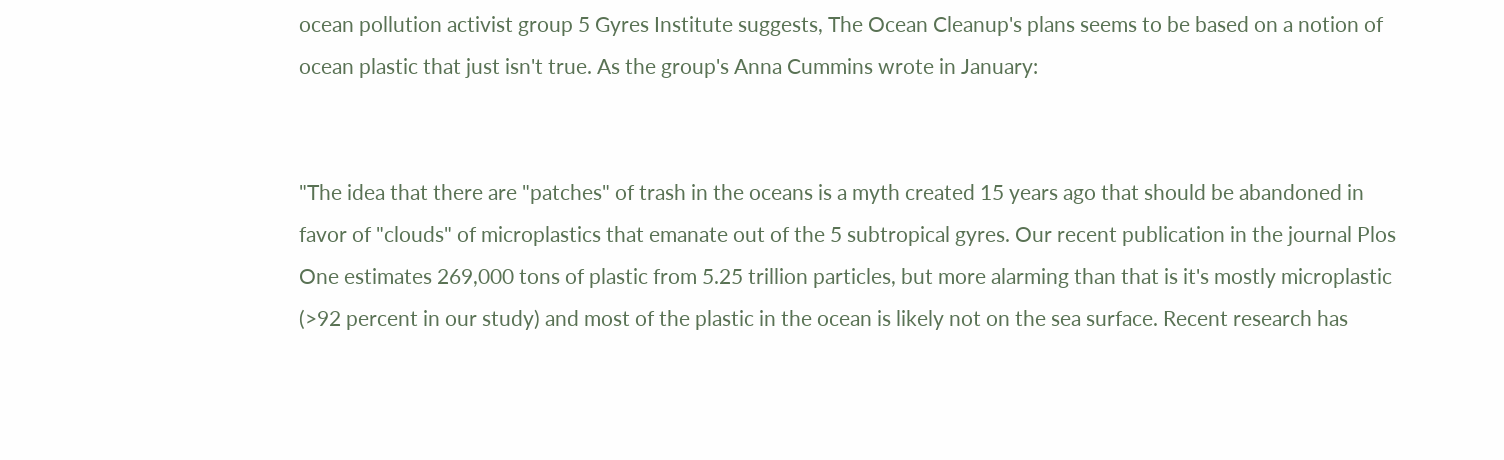ocean pollution activist group 5 Gyres Institute suggests, The Ocean Cleanup's plans seems to be based on a notion of ocean plastic that just isn't true. As the group's Anna Cummins wrote in January:


"The idea that there are "patches" of trash in the oceans is a myth created 15 years ago that should be abandoned in favor of "clouds" of microplastics that emanate out of the 5 subtropical gyres. Our recent publication in the journal Plos One estimates 269,000 tons of plastic from 5.25 trillion particles, but more alarming than that is it's mostly microplastic (>92 percent in our study) and most of the plastic in the ocean is likely not on the sea surface. Recent research has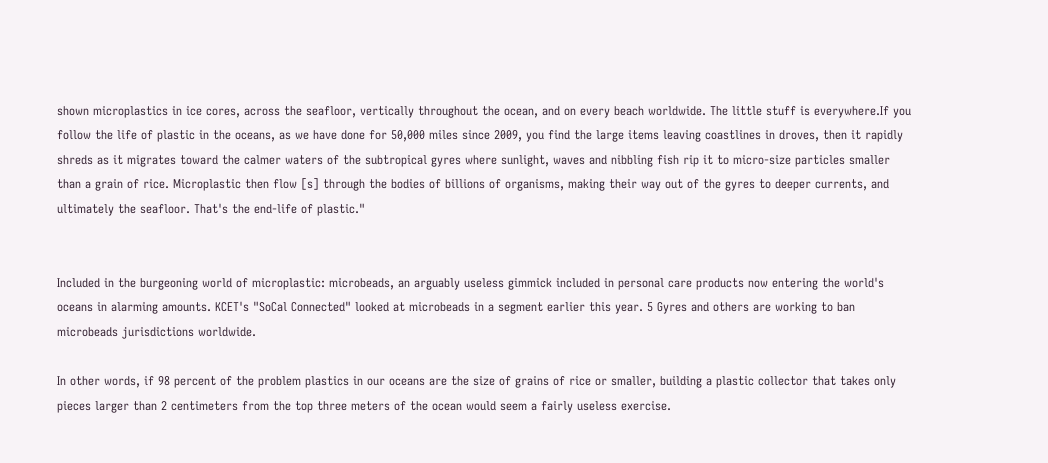shown microplastics in ice cores, across the seafloor, vertically throughout the ocean, and on every beach worldwide. The little stuff is everywhere.If you follow the life of plastic in the oceans, as we have done for 50,000 miles since 2009, you find the large items leaving coastlines in droves, then it rapidly shreds as it migrates toward the calmer waters of the subtropical gyres where sunlight, waves and nibbling fish rip it to micro-size particles smaller than a grain of rice. Microplastic then flow [s] through the bodies of billions of organisms, making their way out of the gyres to deeper currents, and ultimately the seafloor. That's the end-life of plastic."


Included in the burgeoning world of microplastic: microbeads, an arguably useless gimmick included in personal care products now entering the world's oceans in alarming amounts. KCET's "SoCal Connected" looked at microbeads in a segment earlier this year. 5 Gyres and others are working to ban microbeads jurisdictions worldwide.

In other words, if 98 percent of the problem plastics in our oceans are the size of grains of rice or smaller, building a plastic collector that takes only pieces larger than 2 centimeters from the top three meters of the ocean would seem a fairly useless exercise.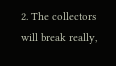2. The collectors will break really,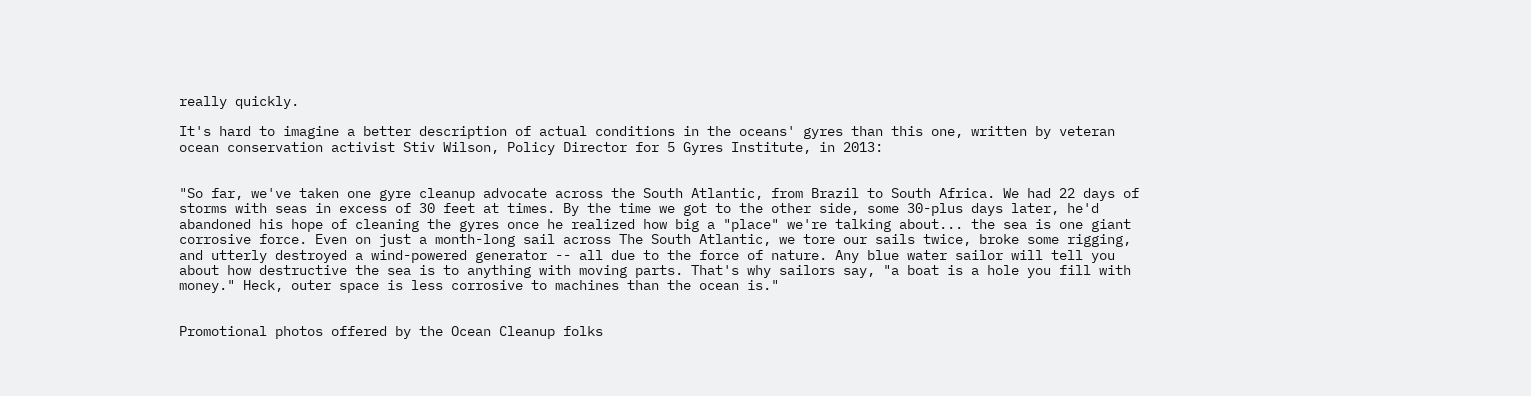really quickly.

It's hard to imagine a better description of actual conditions in the oceans' gyres than this one, written by veteran ocean conservation activist Stiv Wilson, Policy Director for 5 Gyres Institute, in 2013:


"So far, we've taken one gyre cleanup advocate across the South Atlantic, from Brazil to South Africa. We had 22 days of storms with seas in excess of 30 feet at times. By the time we got to the other side, some 30-plus days later, he'd abandoned his hope of cleaning the gyres once he realized how big a "place" we're talking about... the sea is one giant corrosive force. Even on just a month-long sail across The South Atlantic, we tore our sails twice, broke some rigging, and utterly destroyed a wind-powered generator -- all due to the force of nature. Any blue water sailor will tell you about how destructive the sea is to anything with moving parts. That's why sailors say, "a boat is a hole you fill with money." Heck, outer space is less corrosive to machines than the ocean is."


Promotional photos offered by the Ocean Cleanup folks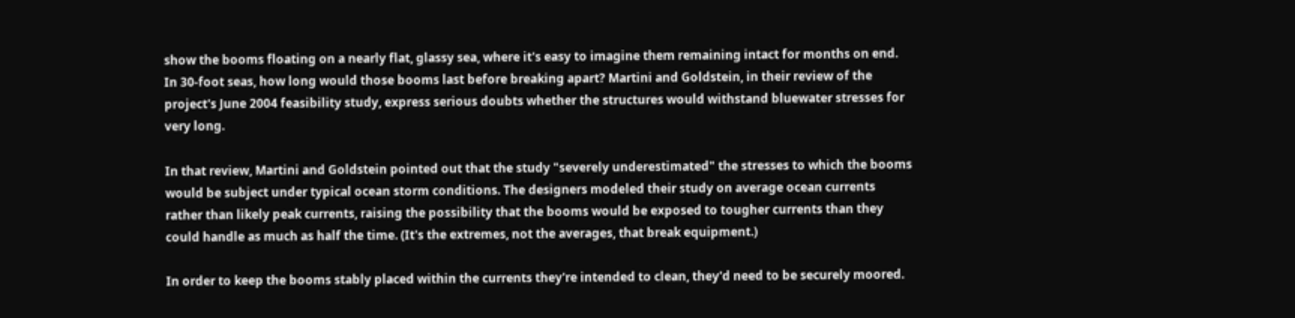show the booms floating on a nearly flat, glassy sea, where it's easy to imagine them remaining intact for months on end. In 30-foot seas, how long would those booms last before breaking apart? Martini and Goldstein, in their review of the project's June 2004 feasibility study, express serious doubts whether the structures would withstand bluewater stresses for very long.

In that review, Martini and Goldstein pointed out that the study "severely underestimated" the stresses to which the booms would be subject under typical ocean storm conditions. The designers modeled their study on average ocean currents rather than likely peak currents, raising the possibility that the booms would be exposed to tougher currents than they could handle as much as half the time. (It's the extremes, not the averages, that break equipment.)

In order to keep the booms stably placed within the currents they're intended to clean, they'd need to be securely moored.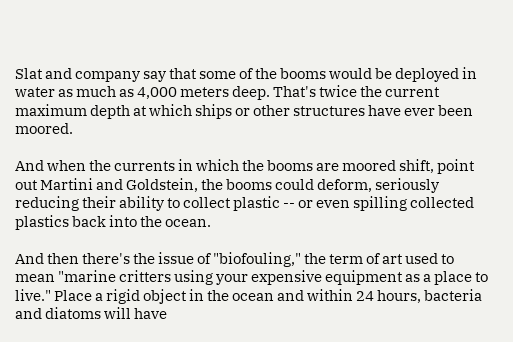Slat and company say that some of the booms would be deployed in water as much as 4,000 meters deep. That's twice the current maximum depth at which ships or other structures have ever been moored.

And when the currents in which the booms are moored shift, point out Martini and Goldstein, the booms could deform, seriously reducing their ability to collect plastic -- or even spilling collected plastics back into the ocean.

And then there's the issue of "biofouling," the term of art used to mean "marine critters using your expensive equipment as a place to live." Place a rigid object in the ocean and within 24 hours, bacteria and diatoms will have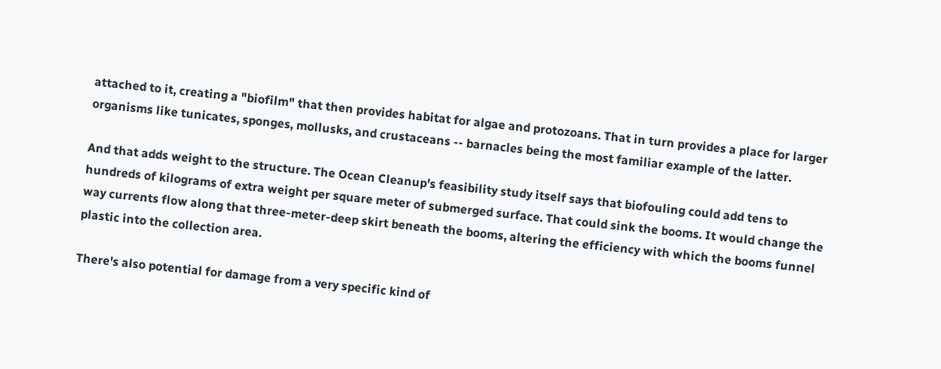attached to it, creating a "biofilm" that then provides habitat for algae and protozoans. That in turn provides a place for larger organisms like tunicates, sponges, mollusks, and crustaceans -- barnacles being the most familiar example of the latter.

And that adds weight to the structure. The Ocean Cleanup's feasibility study itself says that biofouling could add tens to hundreds of kilograms of extra weight per square meter of submerged surface. That could sink the booms. It would change the way currents flow along that three-meter-deep skirt beneath the booms, altering the efficiency with which the booms funnel plastic into the collection area.

There's also potential for damage from a very specific kind of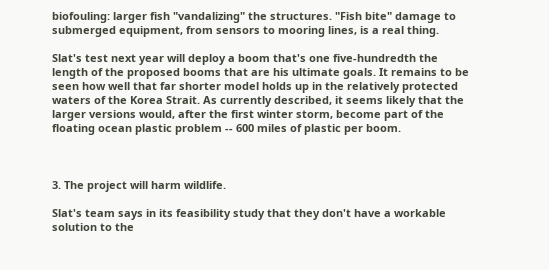biofouling: larger fish "vandalizing" the structures. "Fish bite" damage to submerged equipment, from sensors to mooring lines, is a real thing.

Slat's test next year will deploy a boom that's one five-hundredth the length of the proposed booms that are his ultimate goals. It remains to be seen how well that far shorter model holds up in the relatively protected waters of the Korea Strait. As currently described, it seems likely that the larger versions would, after the first winter storm, become part of the floating ocean plastic problem -- 600 miles of plastic per boom.



3. The project will harm wildlife.

Slat's team says in its feasibility study that they don't have a workable solution to the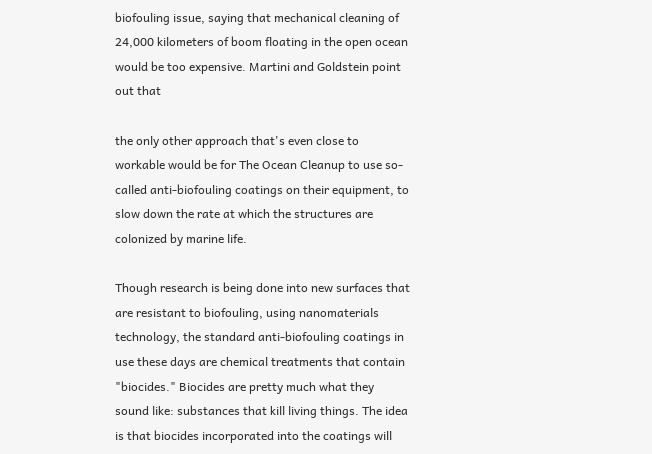biofouling issue, saying that mechanical cleaning of 24,000 kilometers of boom floating in the open ocean would be too expensive. Martini and Goldstein point out that

the only other approach that's even close to workable would be for The Ocean Cleanup to use so-called anti-biofouling coatings on their equipment, to slow down the rate at which the structures are colonized by marine life.

Though research is being done into new surfaces that are resistant to biofouling, using nanomaterials technology, the standard anti-biofouling coatings in use these days are chemical treatments that contain "biocides." Biocides are pretty much what they sound like: substances that kill living things. The idea is that biocides incorporated into the coatings will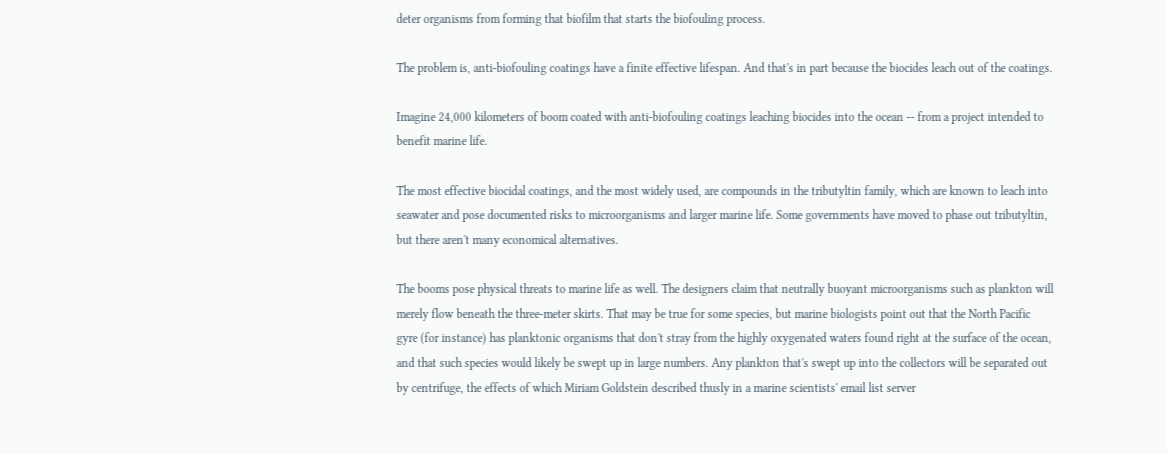deter organisms from forming that biofilm that starts the biofouling process.

The problem is, anti-biofouling coatings have a finite effective lifespan. And that's in part because the biocides leach out of the coatings.

Imagine 24,000 kilometers of boom coated with anti-biofouling coatings leaching biocides into the ocean -- from a project intended to benefit marine life.

The most effective biocidal coatings, and the most widely used, are compounds in the tributyltin family, which are known to leach into seawater and pose documented risks to microorganisms and larger marine life. Some governments have moved to phase out tributyltin, but there aren't many economical alternatives.

The booms pose physical threats to marine life as well. The designers claim that neutrally buoyant microorganisms such as plankton will merely flow beneath the three-meter skirts. That may be true for some species, but marine biologists point out that the North Pacific gyre (for instance) has planktonic organisms that don't stray from the highly oxygenated waters found right at the surface of the ocean, and that such species would likely be swept up in large numbers. Any plankton that's swept up into the collectors will be separated out by centrifuge, the effects of which Miriam Goldstein described thusly in a marine scientists' email list server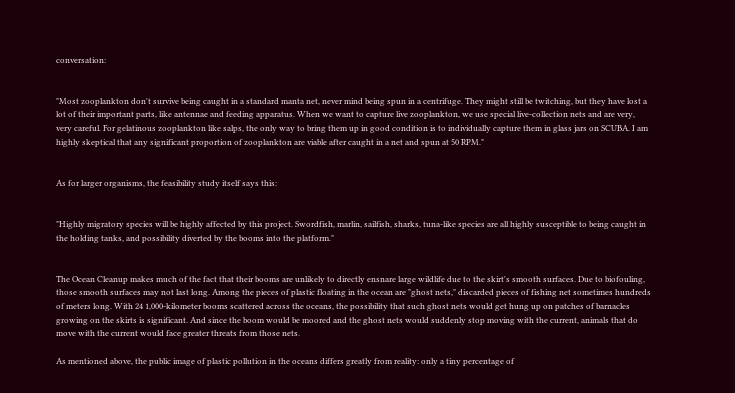conversation:


"Most zooplankton don't survive being caught in a standard manta net, never mind being spun in a centrifuge. They might still be twitching, but they have lost a lot of their important parts, like antennae and feeding apparatus. When we want to capture live zooplankton, we use special live-collection nets and are very, very careful. For gelatinous zooplankton like salps, the only way to bring them up in good condition is to individually capture them in glass jars on SCUBA. I am highly skeptical that any significant proportion of zooplankton are viable after caught in a net and spun at 50 RPM."


As for larger organisms, the feasibility study itself says this:


"Highly migratory species will be highly affected by this project. Swordfish, marlin, sailfish, sharks, tuna-like species are all highly susceptible to being caught in the holding tanks, and possibility diverted by the booms into the platform."


The Ocean Cleanup makes much of the fact that their booms are unlikely to directly ensnare large wildlife due to the skirt's smooth surfaces. Due to biofouling, those smooth surfaces may not last long. Among the pieces of plastic floating in the ocean are "ghost nets," discarded pieces of fishing net sometimes hundreds of meters long. With 24 1,000-kilometer booms scattered across the oceans, the possibility that such ghost nets would get hung up on patches of barnacles growing on the skirts is significant. And since the boom would be moored and the ghost nets would suddenly stop moving with the current, animals that do move with the current would face greater threats from those nets.

As mentioned above, the public image of plastic pollution in the oceans differs greatly from reality: only a tiny percentage of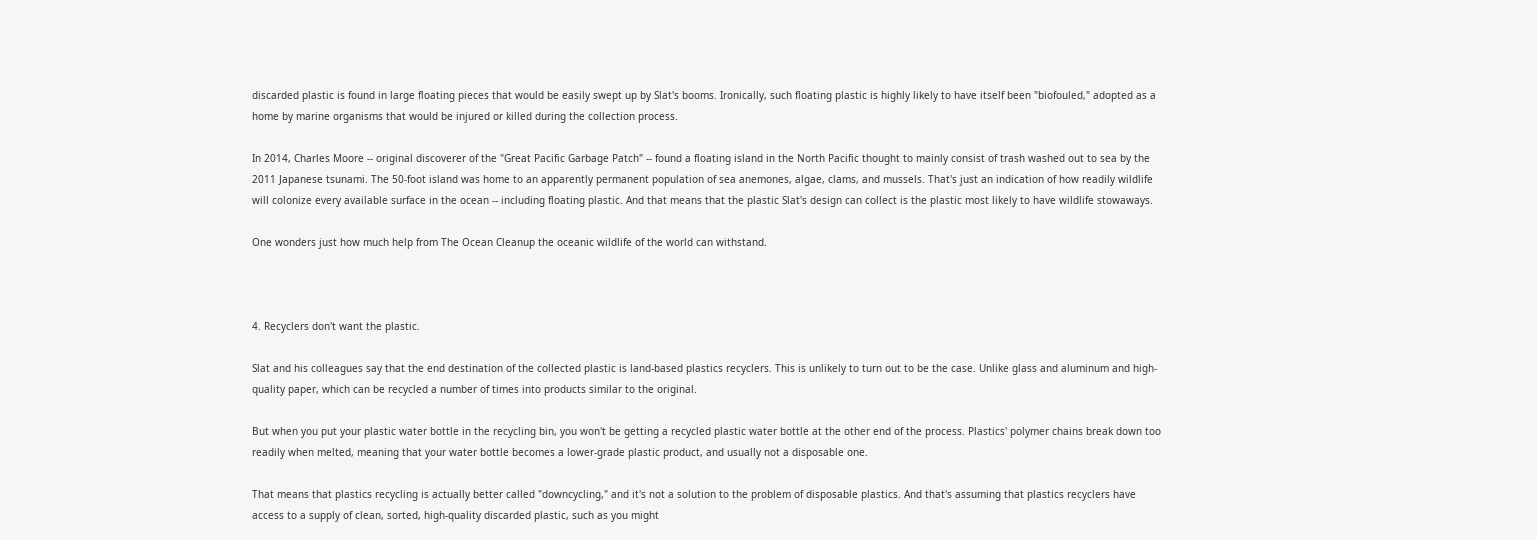discarded plastic is found in large floating pieces that would be easily swept up by Slat's booms. Ironically, such floating plastic is highly likely to have itself been "biofouled," adopted as a home by marine organisms that would be injured or killed during the collection process.

In 2014, Charles Moore -- original discoverer of the "Great Pacific Garbage Patch" -- found a floating island in the North Pacific thought to mainly consist of trash washed out to sea by the 2011 Japanese tsunami. The 50-foot island was home to an apparently permanent population of sea anemones, algae, clams, and mussels. That's just an indication of how readily wildlife will colonize every available surface in the ocean -- including floating plastic. And that means that the plastic Slat's design can collect is the plastic most likely to have wildlife stowaways.

One wonders just how much help from The Ocean Cleanup the oceanic wildlife of the world can withstand.



4. Recyclers don't want the plastic.

Slat and his colleagues say that the end destination of the collected plastic is land-based plastics recyclers. This is unlikely to turn out to be the case. Unlike glass and aluminum and high-quality paper, which can be recycled a number of times into products similar to the original.

But when you put your plastic water bottle in the recycling bin, you won't be getting a recycled plastic water bottle at the other end of the process. Plastics' polymer chains break down too readily when melted, meaning that your water bottle becomes a lower-grade plastic product, and usually not a disposable one.

That means that plastics recycling is actually better called "downcycling," and it's not a solution to the problem of disposable plastics. And that's assuming that plastics recyclers have access to a supply of clean, sorted, high-quality discarded plastic, such as you might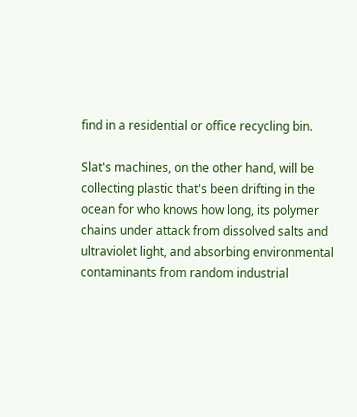find in a residential or office recycling bin.

Slat's machines, on the other hand, will be collecting plastic that's been drifting in the ocean for who knows how long, its polymer chains under attack from dissolved salts and ultraviolet light, and absorbing environmental contaminants from random industrial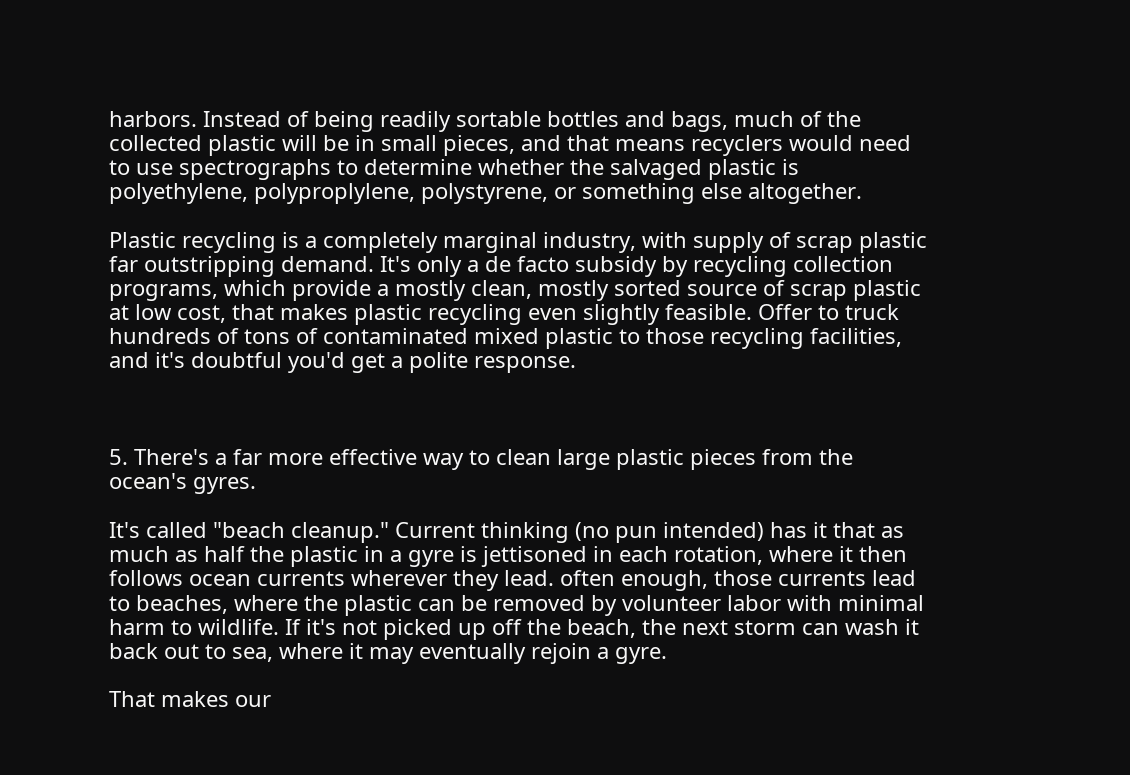harbors. Instead of being readily sortable bottles and bags, much of the collected plastic will be in small pieces, and that means recyclers would need to use spectrographs to determine whether the salvaged plastic is polyethylene, polyproplylene, polystyrene, or something else altogether.

Plastic recycling is a completely marginal industry, with supply of scrap plastic far outstripping demand. It's only a de facto subsidy by recycling collection programs, which provide a mostly clean, mostly sorted source of scrap plastic at low cost, that makes plastic recycling even slightly feasible. Offer to truck hundreds of tons of contaminated mixed plastic to those recycling facilities, and it's doubtful you'd get a polite response.



5. There's a far more effective way to clean large plastic pieces from the ocean's gyres.

It's called "beach cleanup." Current thinking (no pun intended) has it that as much as half the plastic in a gyre is jettisoned in each rotation, where it then follows ocean currents wherever they lead. often enough, those currents lead to beaches, where the plastic can be removed by volunteer labor with minimal harm to wildlife. If it's not picked up off the beach, the next storm can wash it back out to sea, where it may eventually rejoin a gyre.

That makes our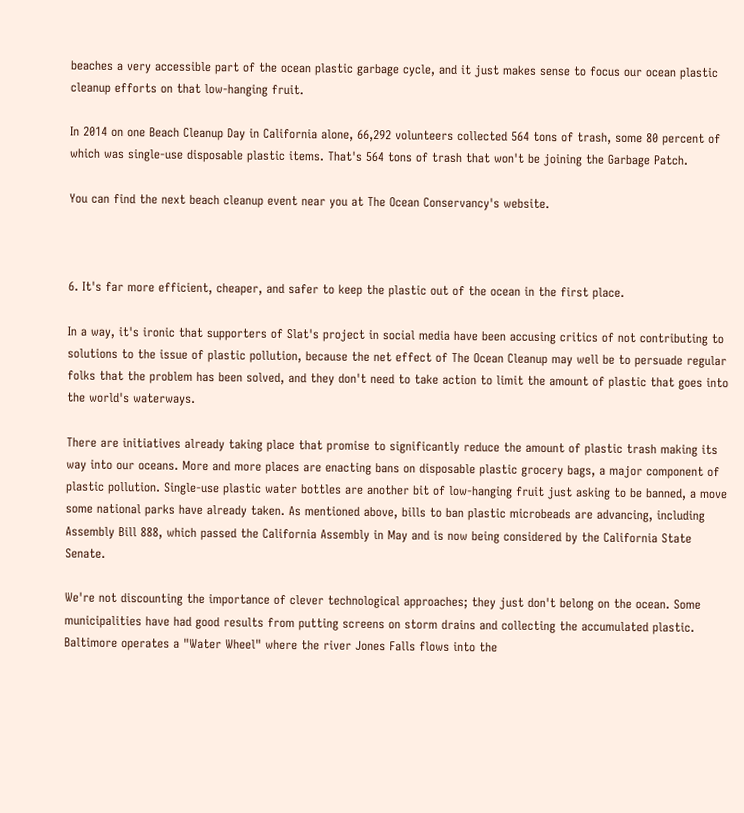beaches a very accessible part of the ocean plastic garbage cycle, and it just makes sense to focus our ocean plastic cleanup efforts on that low-hanging fruit.

In 2014 on one Beach Cleanup Day in California alone, 66,292 volunteers collected 564 tons of trash, some 80 percent of which was single-use disposable plastic items. That's 564 tons of trash that won't be joining the Garbage Patch.

You can find the next beach cleanup event near you at The Ocean Conservancy's website.



6. It's far more efficient, cheaper, and safer to keep the plastic out of the ocean in the first place.

In a way, it's ironic that supporters of Slat's project in social media have been accusing critics of not contributing to solutions to the issue of plastic pollution, because the net effect of The Ocean Cleanup may well be to persuade regular folks that the problem has been solved, and they don't need to take action to limit the amount of plastic that goes into the world's waterways.

There are initiatives already taking place that promise to significantly reduce the amount of plastic trash making its way into our oceans. More and more places are enacting bans on disposable plastic grocery bags, a major component of plastic pollution. Single-use plastic water bottles are another bit of low-hanging fruit just asking to be banned, a move some national parks have already taken. As mentioned above, bills to ban plastic microbeads are advancing, including Assembly Bill 888, which passed the California Assembly in May and is now being considered by the California State Senate.

We're not discounting the importance of clever technological approaches; they just don't belong on the ocean. Some municipalities have had good results from putting screens on storm drains and collecting the accumulated plastic. Baltimore operates a "Water Wheel" where the river Jones Falls flows into the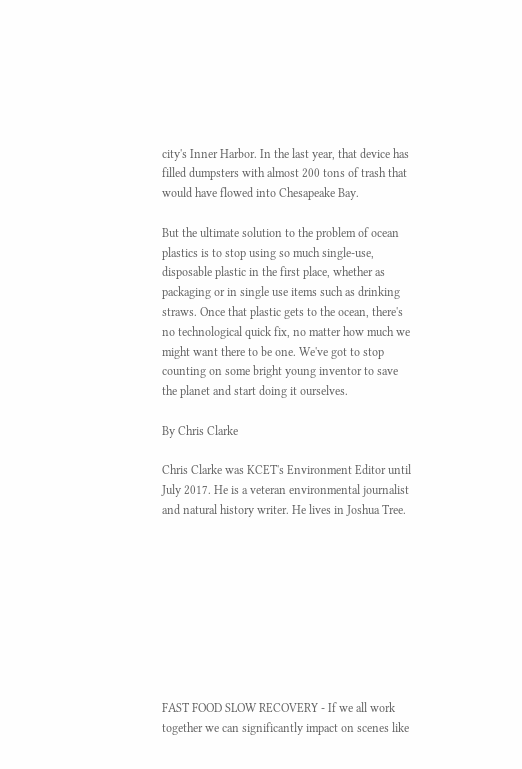city's Inner Harbor. In the last year, that device has filled dumpsters with almost 200 tons of trash that would have flowed into Chesapeake Bay.

But the ultimate solution to the problem of ocean plastics is to stop using so much single-use, disposable plastic in the first place, whether as packaging or in single use items such as drinking straws. Once that plastic gets to the ocean, there's no technological quick fix, no matter how much we might want there to be one. We've got to stop counting on some bright young inventor to save the planet and start doing it ourselves.

By Chris Clarke

Chris Clarke was KCET's Environment Editor until July 2017. He is a veteran environmental journalist and natural history writer. He lives in Joshua Tree.









FAST FOOD SLOW RECOVERY - If we all work together we can significantly impact on scenes like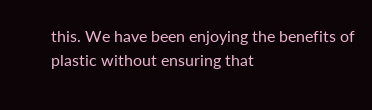this. We have been enjoying the benefits of plastic without ensuring that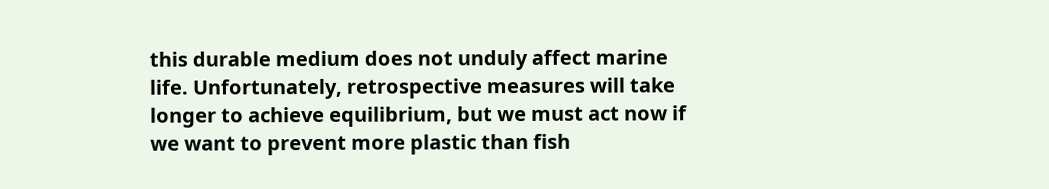this durable medium does not unduly affect marine life. Unfortunately, retrospective measures will take longer to achieve equilibrium, but we must act now if we want to prevent more plastic than fish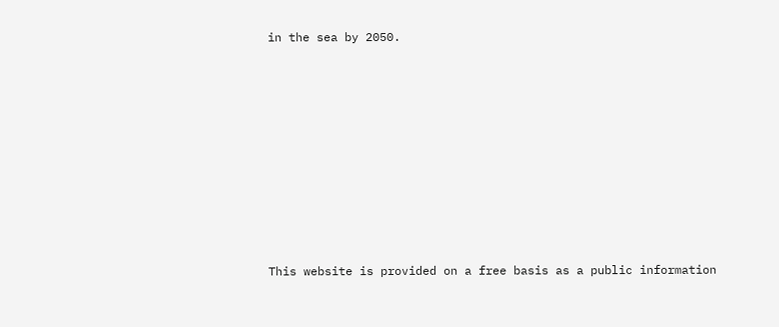in the sea by 2050.












This website is provided on a free basis as a public information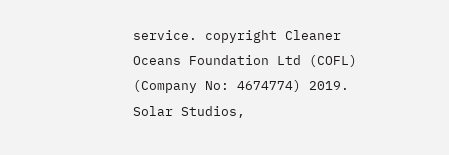service. copyright Cleaner Oceans Foundation Ltd (COFL) (Company No: 4674774) 2019. Solar Studios,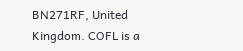BN271RF, United Kingdom. COFL is a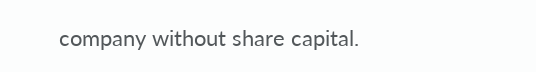company without share capital.